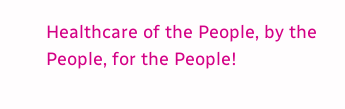Healthcare of the People, by the People, for the People!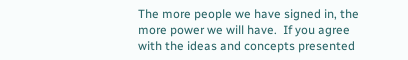The more people we have signed in, the more power we will have.  If you agree with the ideas and concepts presented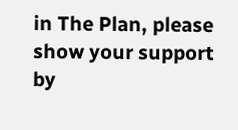in The Plan, please show your support by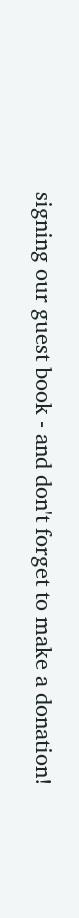signing our guest book - and don't forget to make a donation!